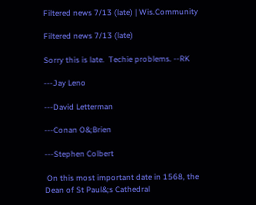Filtered news 7/13 (late) | Wis.Community

Filtered news 7/13 (late)

Sorry this is late.  Techie problems. --RK

---Jay Leno

---David Letterman

---Conan O&;Brien

---Stephen Colbert

 On this most important date in 1568, the Dean of St Paul&;s Cathedral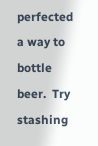perfected a way to bottle beer.  Try stashing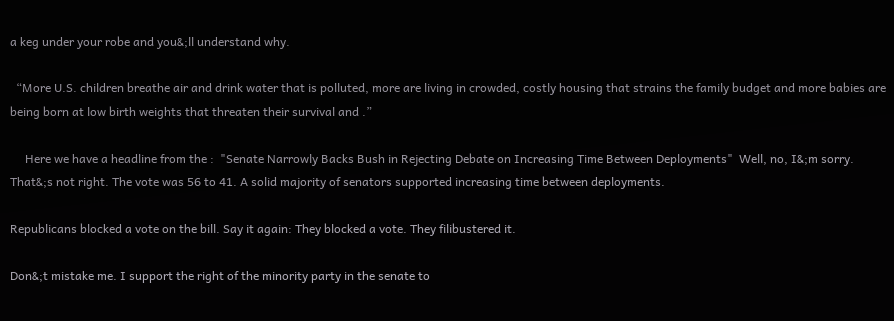a keg under your robe and you&;ll understand why.

  “More U.S. children breathe air and drink water that is polluted, more are living in crowded, costly housing that strains the family budget and more babies are being born at low birth weights that threaten their survival and .”

     Here we have a headline from the :  "Senate Narrowly Backs Bush in Rejecting Debate on Increasing Time Between Deployments"  Well, no, I&;m sorry. That&;s not right. The vote was 56 to 41. A solid majority of senators supported increasing time between deployments.

Republicans blocked a vote on the bill. Say it again: They blocked a vote. They filibustered it.

Don&;t mistake me. I support the right of the minority party in the senate to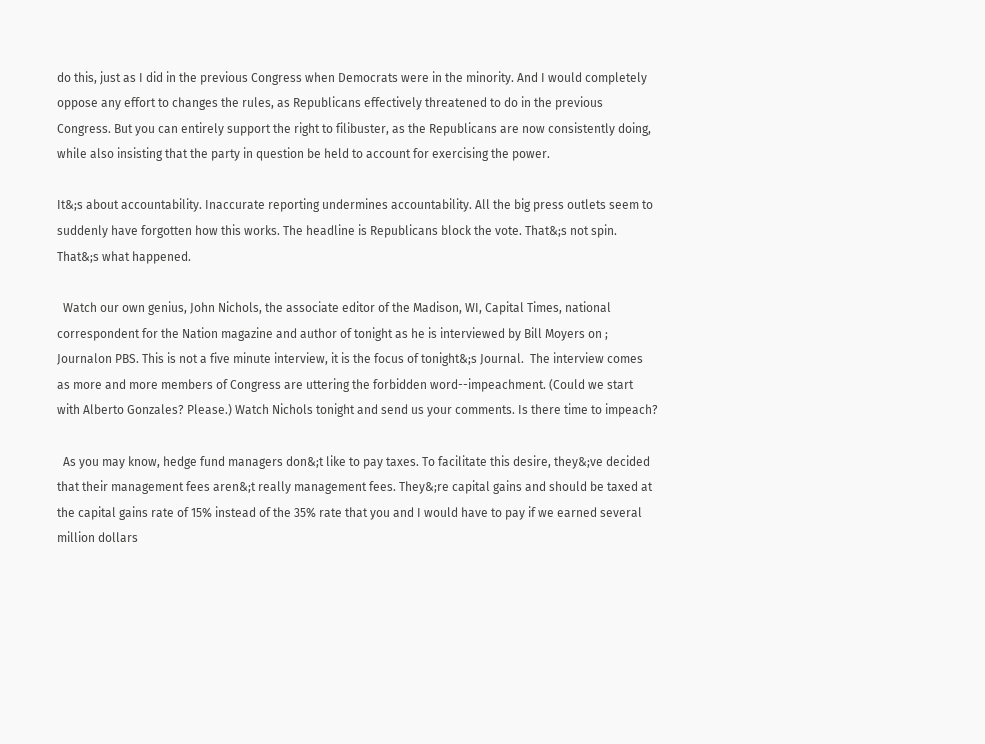do this, just as I did in the previous Congress when Democrats were in the minority. And I would completely oppose any effort to changes the rules, as Republicans effectively threatened to do in the previous Congress. But you can entirely support the right to filibuster, as the Republicans are now consistently doing, while also insisting that the party in question be held to account for exercising the power.

It&;s about accountability. Inaccurate reporting undermines accountability. All the big press outlets seem to suddenly have forgotten how this works. The headline is Republicans block the vote. That&;s not spin. That&;s what happened.

  Watch our own genius, John Nichols, the associate editor of the Madison, WI, Capital Times, national correspondent for the Nation magazine and author of tonight as he is interviewed by Bill Moyers on ; Journalon PBS. This is not a five minute interview, it is the focus of tonight&;s Journal.  The interview comes as more and more members of Congress are uttering the forbidden word--impeachment. (Could we start with Alberto Gonzales? Please.) Watch Nichols tonight and send us your comments. Is there time to impeach?

  As you may know, hedge fund managers don&;t like to pay taxes. To facilitate this desire, they&;ve decided that their management fees aren&;t really management fees. They&;re capital gains and should be taxed at the capital gains rate of 15% instead of the 35% rate that you and I would have to pay if we earned several million dollars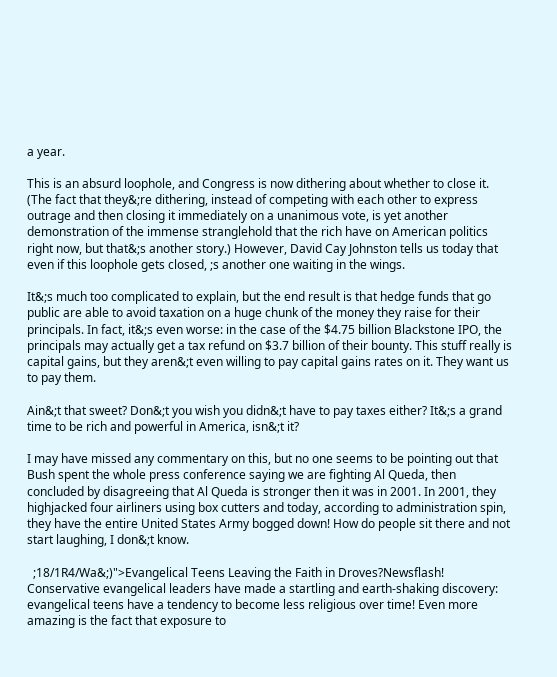a year.

This is an absurd loophole, and Congress is now dithering about whether to close it. (The fact that they&;re dithering, instead of competing with each other to express outrage and then closing it immediately on a unanimous vote, is yet another demonstration of the immense stranglehold that the rich have on American politics right now, but that&;s another story.) However, David Cay Johnston tells us today that even if this loophole gets closed, ;s another one waiting in the wings.

It&;s much too complicated to explain, but the end result is that hedge funds that go public are able to avoid taxation on a huge chunk of the money they raise for their principals. In fact, it&;s even worse: in the case of the $4.75 billion Blackstone IPO, the principals may actually get a tax refund on $3.7 billion of their bounty. This stuff really is capital gains, but they aren&;t even willing to pay capital gains rates on it. They want us to pay them.

Ain&;t that sweet? Don&;t you wish you didn&;t have to pay taxes either? It&;s a grand time to be rich and powerful in America, isn&;t it?

I may have missed any commentary on this, but no one seems to be pointing out that Bush spent the whole press conference saying we are fighting Al Queda, then concluded by disagreeing that Al Queda is stronger then it was in 2001. In 2001, they highjacked four airliners using box cutters and today, according to administration spin, they have the entire United States Army bogged down! How do people sit there and not start laughing, I don&;t know.

  ;18/1R4/Wa&;)">Evangelical Teens Leaving the Faith in Droves?Newsflash! Conservative evangelical leaders have made a startling and earth-shaking discovery: evangelical teens have a tendency to become less religious over time! Even more amazing is the fact that exposure to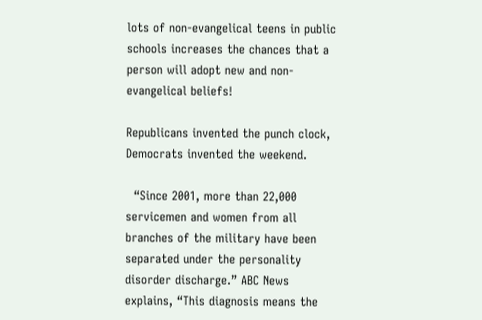lots of non-evangelical teens in public schools increases the chances that a person will adopt new and non-evangelical beliefs!

Republicans invented the punch clock, Democrats invented the weekend.

  “Since 2001, more than 22,000 servicemen and women from all branches of the military have been separated under the personality disorder discharge.” ABC News explains, “This diagnosis means the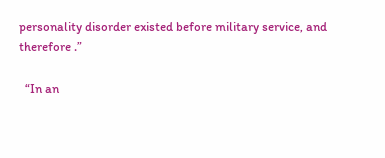personality disorder existed before military service, and therefore .”

  “In an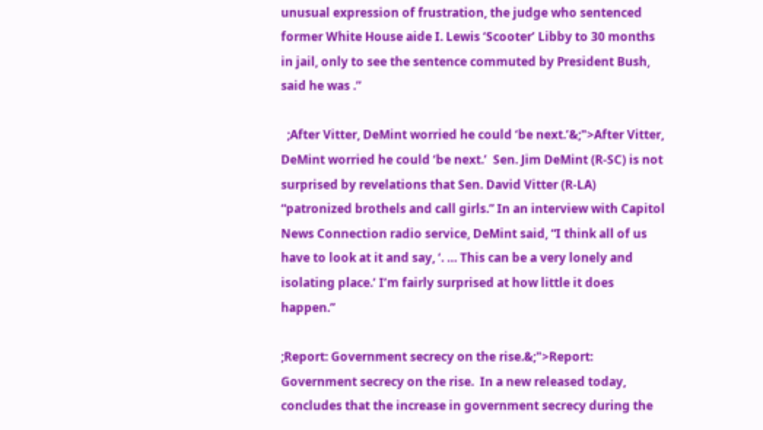unusual expression of frustration, the judge who sentenced former White House aide I. Lewis ‘Scooter’ Libby to 30 months in jail, only to see the sentence commuted by President Bush, said he was .”

  ;After Vitter, DeMint worried he could ‘be next.’&;">After Vitter, DeMint worried he could ‘be next.’  Sen. Jim DeMint (R-SC) is not surprised by revelations that Sen. David Vitter (R-LA) “patronized brothels and call girls.” In an interview with Capitol News Connection radio service, DeMint said, “I think all of us have to look at it and say, ‘. … This can be a very lonely and isolating place.’ I’m fairly surprised at how little it does happen.”

;Report: Government secrecy on the rise.&;">Report: Government secrecy on the rise.  In a new released today, concludes that the increase in government secrecy during the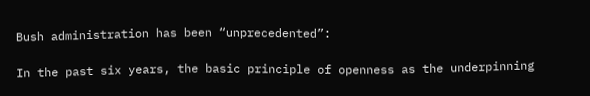Bush administration has been “unprecedented”:

In the past six years, the basic principle of openness as the underpinning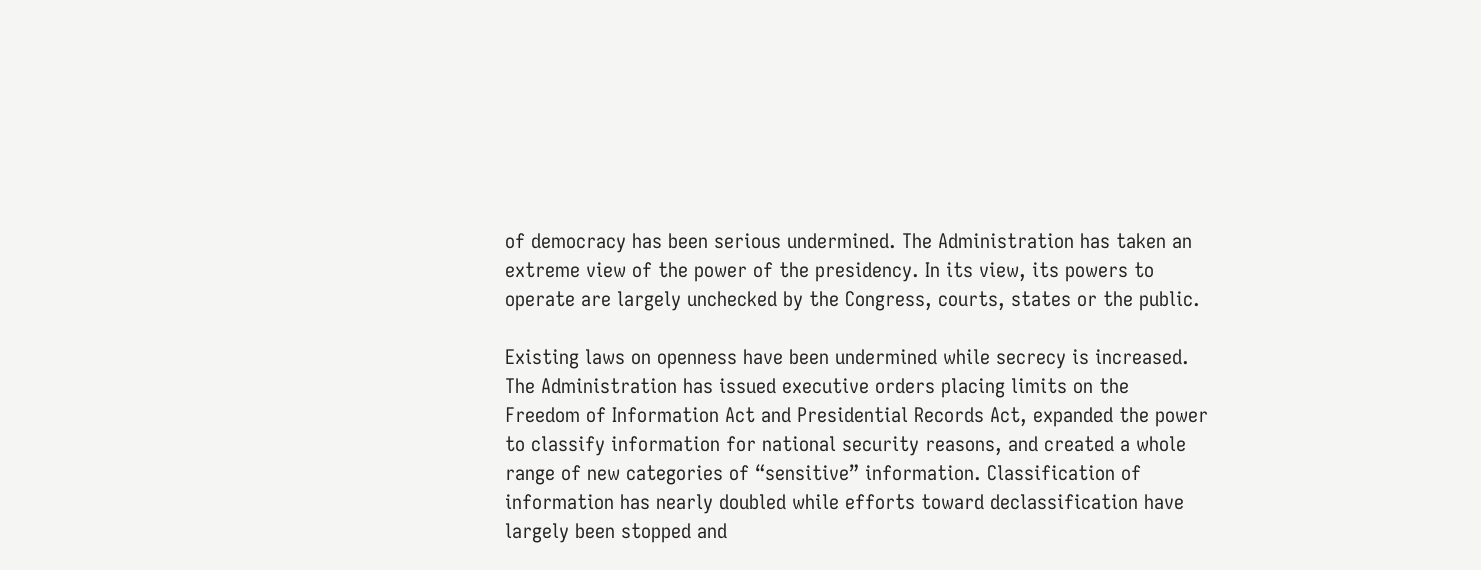of democracy has been serious undermined. The Administration has taken an extreme view of the power of the presidency. In its view, its powers to operate are largely unchecked by the Congress, courts, states or the public.

Existing laws on openness have been undermined while secrecy is increased. The Administration has issued executive orders placing limits on the Freedom of Information Act and Presidential Records Act, expanded the power to classify information for national security reasons, and created a whole range of new categories of “sensitive” information. Classification of information has nearly doubled while efforts toward declassification have largely been stopped and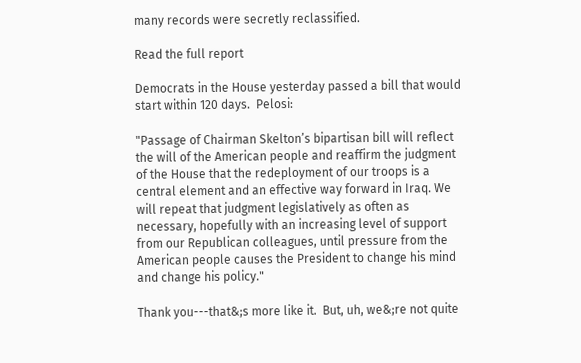many records were secretly reclassified.

Read the full report

Democrats in the House yesterday passed a bill that would start within 120 days.  Pelosi:

"Passage of Chairman Skelton’s bipartisan bill will reflect the will of the American people and reaffirm the judgment of the House that the redeployment of our troops is a central element and an effective way forward in Iraq. We will repeat that judgment legislatively as often as necessary, hopefully with an increasing level of support from our Republican colleagues, until pressure from the American people causes the President to change his mind and change his policy."

Thank you---that&;s more like it.  But, uh, we&;re not quite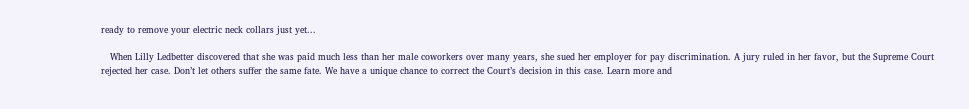ready to remove your electric neck collars just yet...

   When Lilly Ledbetter discovered that she was paid much less than her male coworkers over many years, she sued her employer for pay discrimination. A jury ruled in her favor, but the Supreme Court rejected her case. Don’t let others suffer the same fate. We have a unique chance to correct the Court’s decision in this case. Learn more and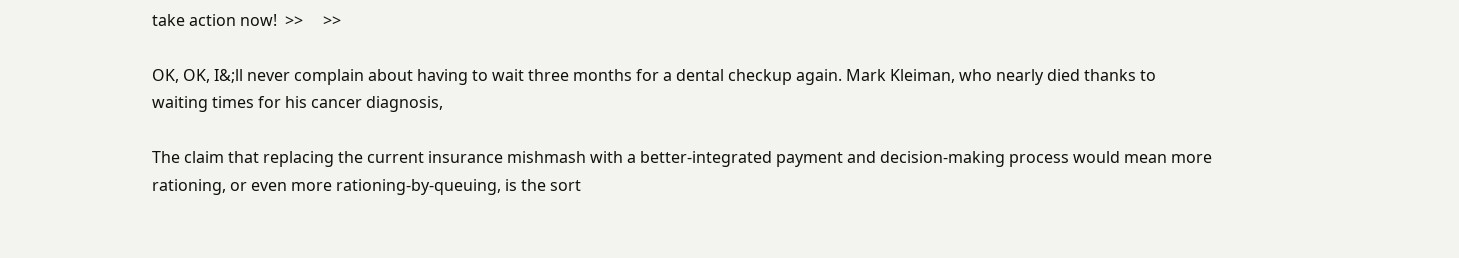take action now!  >>     >>

OK, OK, I&;ll never complain about having to wait three months for a dental checkup again. Mark Kleiman, who nearly died thanks to waiting times for his cancer diagnosis,

The claim that replacing the current insurance mishmash with a better-integrated payment and decision-making process would mean more rationing, or even more rationing-by-queuing, is the sort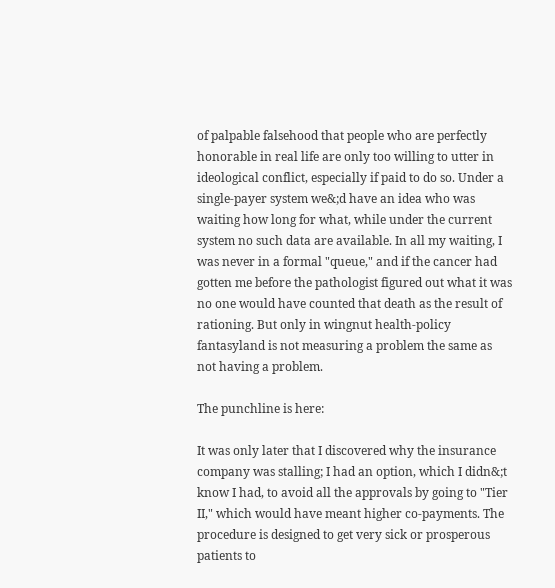of palpable falsehood that people who are perfectly honorable in real life are only too willing to utter in ideological conflict, especially if paid to do so. Under a single-payer system we&;d have an idea who was waiting how long for what, while under the current system no such data are available. In all my waiting, I was never in a formal "queue," and if the cancer had gotten me before the pathologist figured out what it was no one would have counted that death as the result of rationing. But only in wingnut health-policy fantasyland is not measuring a problem the same as not having a problem.

The punchline is here:

It was only later that I discovered why the insurance company was stalling; I had an option, which I didn&;t know I had, to avoid all the approvals by going to "Tier II," which would have meant higher co-payments. The procedure is designed to get very sick or prosperous patients to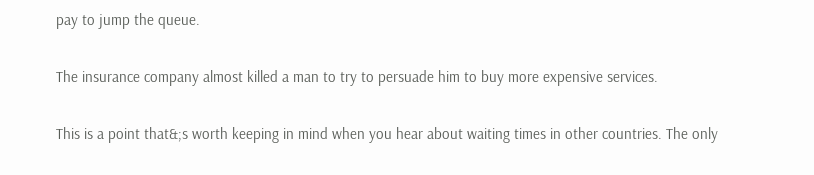pay to jump the queue.

The insurance company almost killed a man to try to persuade him to buy more expensive services.

This is a point that&;s worth keeping in mind when you hear about waiting times in other countries. The only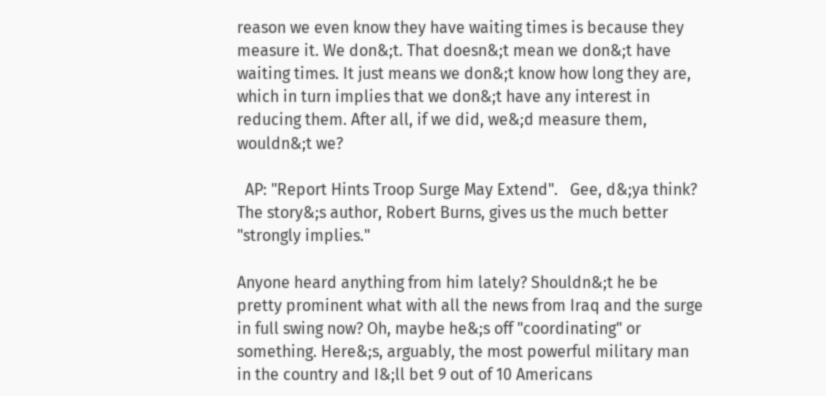reason we even know they have waiting times is because they measure it. We don&;t. That doesn&;t mean we don&;t have waiting times. It just means we don&;t know how long they are, which in turn implies that we don&;t have any interest in reducing them. After all, if we did, we&;d measure them, wouldn&;t we?

  AP: "Report Hints Troop Surge May Extend".   Gee, d&;ya think? The story&;s author, Robert Burns, gives us the much better "strongly implies."

Anyone heard anything from him lately? Shouldn&;t he be pretty prominent what with all the news from Iraq and the surge in full swing now? Oh, maybe he&;s off "coordinating" or something. Here&;s, arguably, the most powerful military man in the country and I&;ll bet 9 out of 10 Americans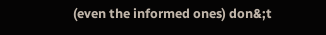(even the informed ones) don&;t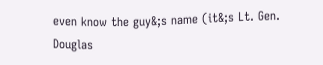even know the guy&;s name (it&;s Lt. Gen. Douglas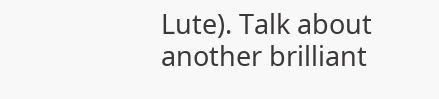Lute). Talk about another brilliant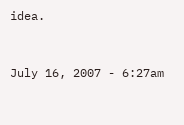idea.



July 16, 2007 - 6:27am